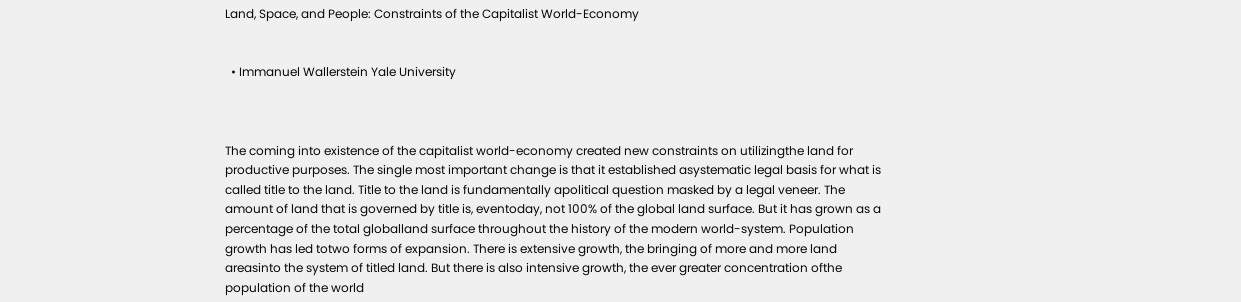Land, Space, and People: Constraints of the Capitalist World-Economy


  • Immanuel Wallerstein Yale University



The coming into existence of the capitalist world-economy created new constraints on utilizingthe land for productive purposes. The single most important change is that it established asystematic legal basis for what is called title to the land. Title to the land is fundamentally apolitical question masked by a legal veneer. The amount of land that is governed by title is, eventoday, not 100% of the global land surface. But it has grown as a percentage of the total globalland surface throughout the history of the modern world-system. Population growth has led totwo forms of expansion. There is extensive growth, the bringing of more and more land areasinto the system of titled land. But there is also intensive growth, the ever greater concentration ofthe population of the world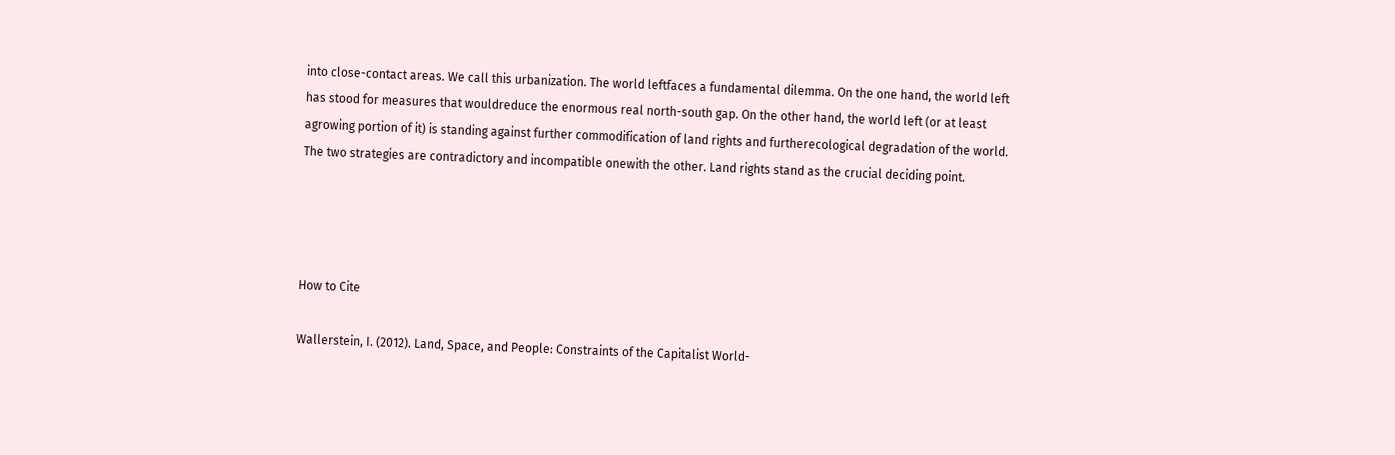into close-contact areas. We call this urbanization. The world leftfaces a fundamental dilemma. On the one hand, the world left has stood for measures that wouldreduce the enormous real north-south gap. On the other hand, the world left (or at least agrowing portion of it) is standing against further commodification of land rights and furtherecological degradation of the world. The two strategies are contradictory and incompatible onewith the other. Land rights stand as the crucial deciding point.




How to Cite

Wallerstein, I. (2012). Land, Space, and People: Constraints of the Capitalist World-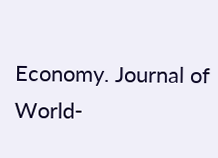Economy. Journal of World-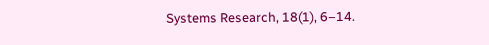Systems Research, 18(1), 6–14.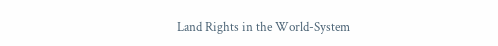Land Rights in the World-System